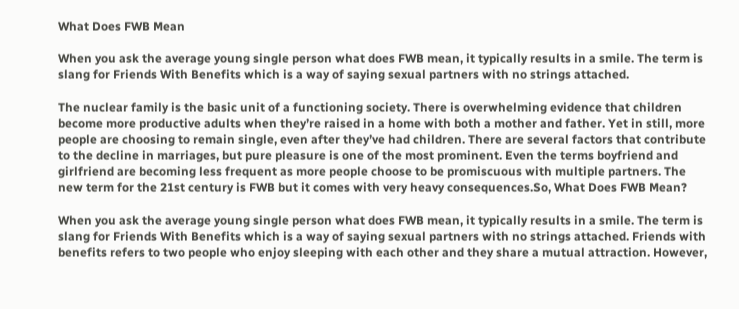What Does FWB Mean

When you ask the average young single person what does FWB mean, it typically results in a smile. The term is slang for Friends With Benefits which is a way of saying sexual partners with no strings attached.

The nuclear family is the basic unit of a functioning society. There is overwhelming evidence that children become more productive adults when they’re raised in a home with both a mother and father. Yet in still, more people are choosing to remain single, even after they’ve had children. There are several factors that contribute to the decline in marriages, but pure pleasure is one of the most prominent. Even the terms boyfriend and girlfriend are becoming less frequent as more people choose to be promiscuous with multiple partners. The new term for the 21st century is FWB but it comes with very heavy consequences.So, What Does FWB Mean?

When you ask the average young single person what does FWB mean, it typically results in a smile. The term is slang for Friends With Benefits which is a way of saying sexual partners with no strings attached. Friends with benefits refers to two people who enjoy sleeping with each other and they share a mutual attraction. However,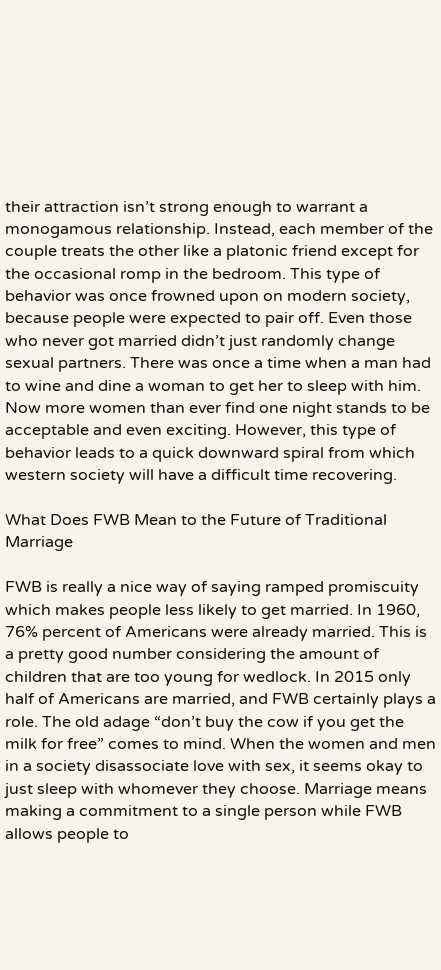their attraction isn’t strong enough to warrant a monogamous relationship. Instead, each member of the couple treats the other like a platonic friend except for the occasional romp in the bedroom. This type of behavior was once frowned upon on modern society, because people were expected to pair off. Even those who never got married didn’t just randomly change sexual partners. There was once a time when a man had to wine and dine a woman to get her to sleep with him. Now more women than ever find one night stands to be acceptable and even exciting. However, this type of behavior leads to a quick downward spiral from which western society will have a difficult time recovering.

What Does FWB Mean to the Future of Traditional Marriage

FWB is really a nice way of saying ramped promiscuity which makes people less likely to get married. In 1960, 76% percent of Americans were already married. This is a pretty good number considering the amount of children that are too young for wedlock. In 2015 only half of Americans are married, and FWB certainly plays a role. The old adage “don’t buy the cow if you get the milk for free” comes to mind. When the women and men in a society disassociate love with sex, it seems okay to just sleep with whomever they choose. Marriage means making a commitment to a single person while FWB allows people to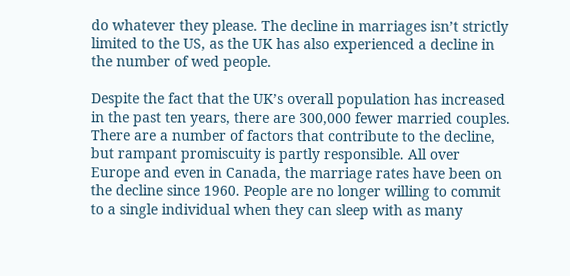do whatever they please. The decline in marriages isn’t strictly limited to the US, as the UK has also experienced a decline in the number of wed people.

Despite the fact that the UK’s overall population has increased in the past ten years, there are 300,000 fewer married couples. There are a number of factors that contribute to the decline, but rampant promiscuity is partly responsible. All over Europe and even in Canada, the marriage rates have been on the decline since 1960. People are no longer willing to commit to a single individual when they can sleep with as many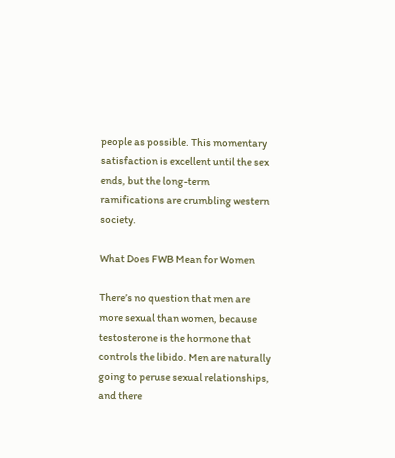people as possible. This momentary satisfaction is excellent until the sex ends, but the long-term ramifications are crumbling western society.

What Does FWB Mean for Women

There’s no question that men are more sexual than women, because testosterone is the hormone that controls the libido. Men are naturally going to peruse sexual relationships, and there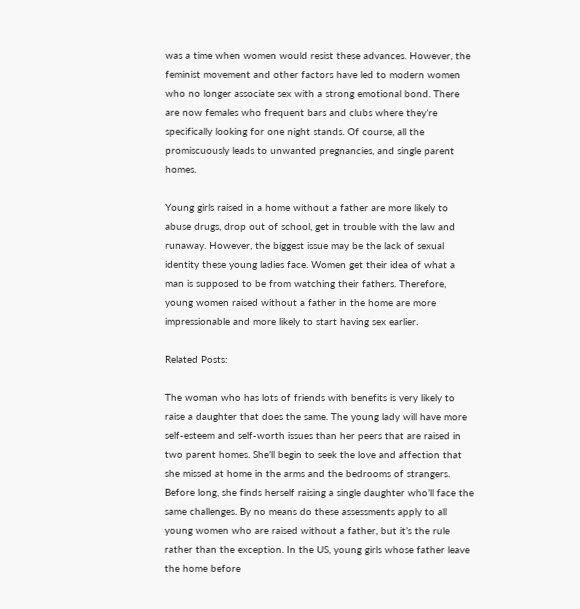was a time when women would resist these advances. However, the feminist movement and other factors have led to modern women who no longer associate sex with a strong emotional bond. There are now females who frequent bars and clubs where they’re specifically looking for one night stands. Of course, all the promiscuously leads to unwanted pregnancies, and single parent homes.

Young girls raised in a home without a father are more likely to abuse drugs, drop out of school, get in trouble with the law and runaway. However, the biggest issue may be the lack of sexual identity these young ladies face. Women get their idea of what a man is supposed to be from watching their fathers. Therefore, young women raised without a father in the home are more impressionable and more likely to start having sex earlier.

Related Posts:

The woman who has lots of friends with benefits is very likely to raise a daughter that does the same. The young lady will have more self-esteem and self-worth issues than her peers that are raised in two parent homes. She’ll begin to seek the love and affection that she missed at home in the arms and the bedrooms of strangers. Before long, she finds herself raising a single daughter who’ll face the same challenges. By no means do these assessments apply to all young women who are raised without a father, but it’s the rule rather than the exception. In the US, young girls whose father leave the home before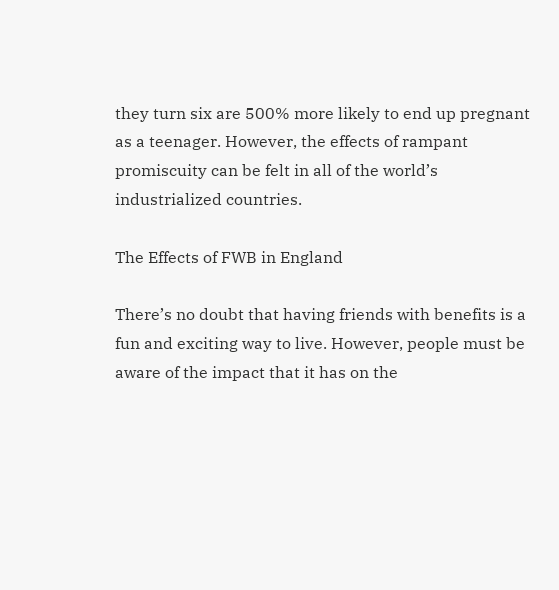they turn six are 500% more likely to end up pregnant as a teenager. However, the effects of rampant promiscuity can be felt in all of the world’s industrialized countries.

The Effects of FWB in England

There’s no doubt that having friends with benefits is a fun and exciting way to live. However, people must be aware of the impact that it has on the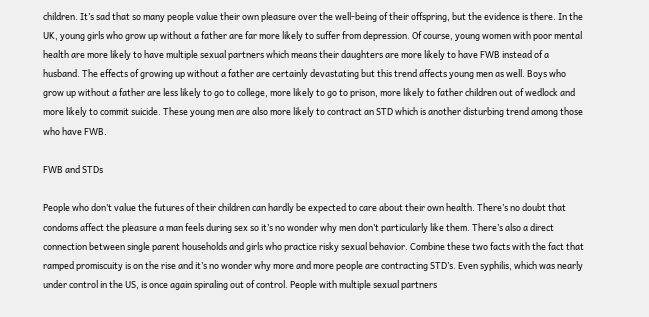children. It’s sad that so many people value their own pleasure over the well-being of their offspring, but the evidence is there. In the UK, young girls who grow up without a father are far more likely to suffer from depression. Of course, young women with poor mental health are more likely to have multiple sexual partners which means their daughters are more likely to have FWB instead of a husband. The effects of growing up without a father are certainly devastating but this trend affects young men as well. Boys who grow up without a father are less likely to go to college, more likely to go to prison, more likely to father children out of wedlock and more likely to commit suicide. These young men are also more likely to contract an STD which is another disturbing trend among those who have FWB.

FWB and STDs

People who don’t value the futures of their children can hardly be expected to care about their own health. There’s no doubt that condoms affect the pleasure a man feels during sex so it’s no wonder why men don’t particularly like them. There’s also a direct connection between single parent households and girls who practice risky sexual behavior. Combine these two facts with the fact that ramped promiscuity is on the rise and it’s no wonder why more and more people are contracting STD’s. Even syphilis, which was nearly under control in the US, is once again spiraling out of control. People with multiple sexual partners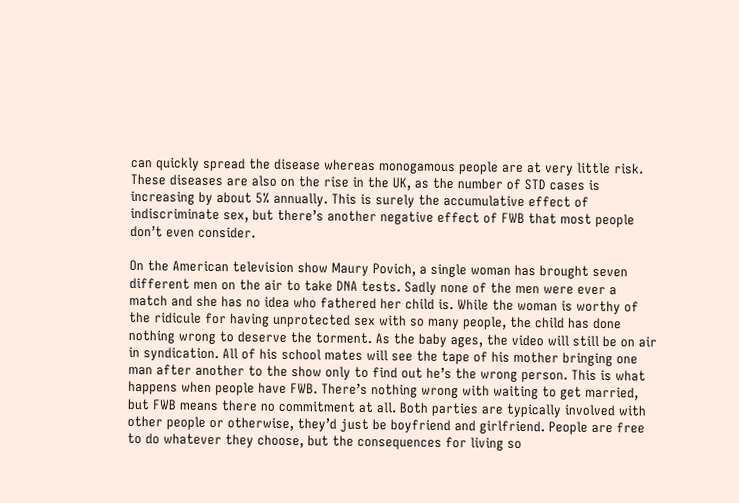can quickly spread the disease whereas monogamous people are at very little risk. These diseases are also on the rise in the UK, as the number of STD cases is increasing by about 5% annually. This is surely the accumulative effect of indiscriminate sex, but there’s another negative effect of FWB that most people don’t even consider.

On the American television show Maury Povich, a single woman has brought seven different men on the air to take DNA tests. Sadly none of the men were ever a match and she has no idea who fathered her child is. While the woman is worthy of the ridicule for having unprotected sex with so many people, the child has done nothing wrong to deserve the torment. As the baby ages, the video will still be on air in syndication. All of his school mates will see the tape of his mother bringing one man after another to the show only to find out he’s the wrong person. This is what happens when people have FWB. There’s nothing wrong with waiting to get married, but FWB means there no commitment at all. Both parties are typically involved with other people or otherwise, they’d just be boyfriend and girlfriend. People are free to do whatever they choose, but the consequences for living so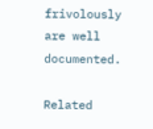frivolously are well documented.

Related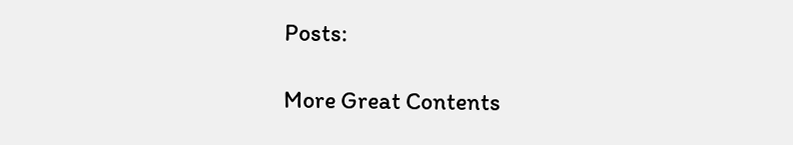Posts:

More Great Contents